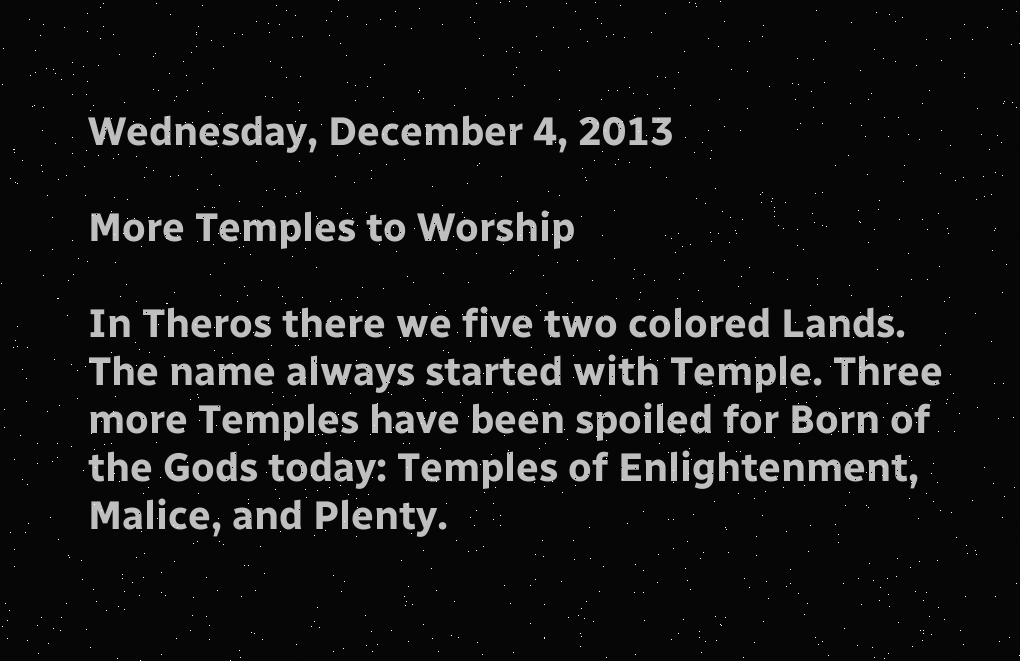Wednesday, December 4, 2013

More Temples to Worship

In Theros there we five two colored Lands. The name always started with Temple. Three more Temples have been spoiled for Born of the Gods today: Temples of Enlightenment, Malice, and Plenty.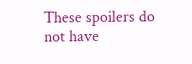These spoilers do not have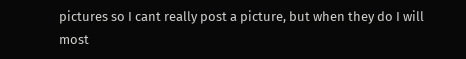pictures so I cant really post a picture, but when they do I will most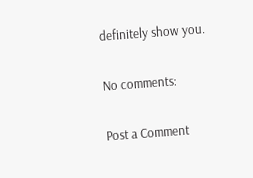definitely show you.

No comments:

Post a Comment